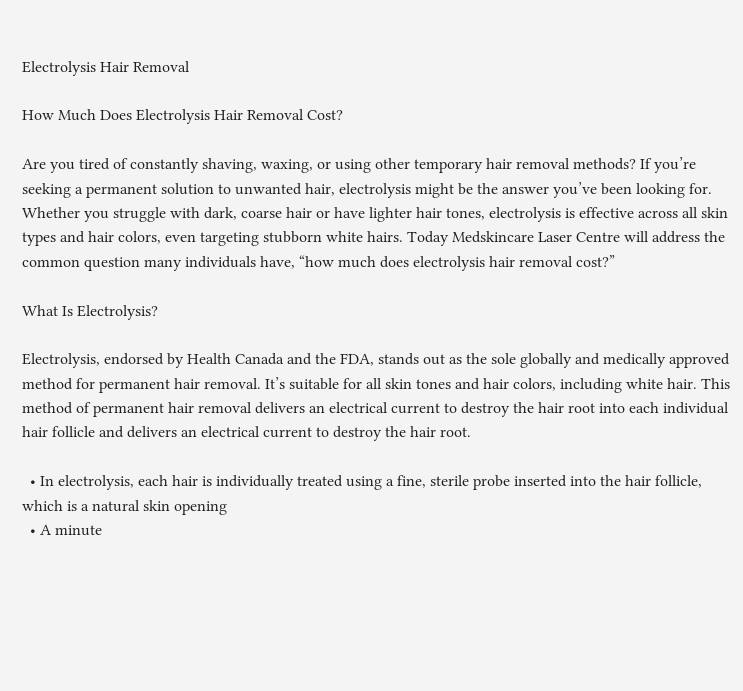Electrolysis Hair Removal

How Much Does Electrolysis Hair Removal Cost?

Are you tired of constantly shaving, waxing, or using other temporary hair removal methods? If you’re seeking a permanent solution to unwanted hair, electrolysis might be the answer you’ve been looking for. Whether you struggle with dark, coarse hair or have lighter hair tones, electrolysis is effective across all skin types and hair colors, even targeting stubborn white hairs. Today Medskincare Laser Centre will address the common question many individuals have, “how much does electrolysis hair removal cost?”

What Is Electrolysis?

Electrolysis, endorsed by Health Canada and the FDA, stands out as the sole globally and medically approved method for permanent hair removal. It’s suitable for all skin tones and hair colors, including white hair. This method of permanent hair removal delivers an electrical current to destroy the hair root into each individual hair follicle and delivers an electrical current to destroy the hair root.

  • In electrolysis, each hair is individually treated using a fine, sterile probe inserted into the hair follicle, which is a natural skin opening
  • A minute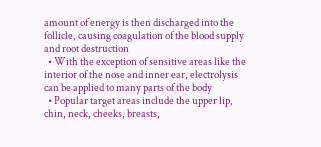amount of energy is then discharged into the follicle, causing coagulation of the blood supply and root destruction
  • With the exception of sensitive areas like the interior of the nose and inner ear, electrolysis can be applied to many parts of the body
  • Popular target areas include the upper lip, chin, neck, cheeks, breasts,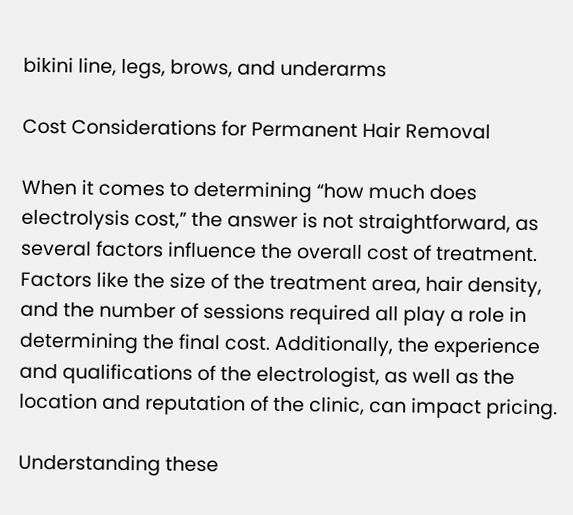bikini line, legs, brows, and underarms

Cost Considerations for Permanent Hair Removal

When it comes to determining “how much does electrolysis cost,” the answer is not straightforward, as several factors influence the overall cost of treatment. Factors like the size of the treatment area, hair density, and the number of sessions required all play a role in determining the final cost. Additionally, the experience and qualifications of the electrologist, as well as the location and reputation of the clinic, can impact pricing.

Understanding these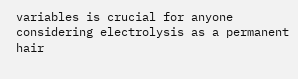variables is crucial for anyone considering electrolysis as a permanent hair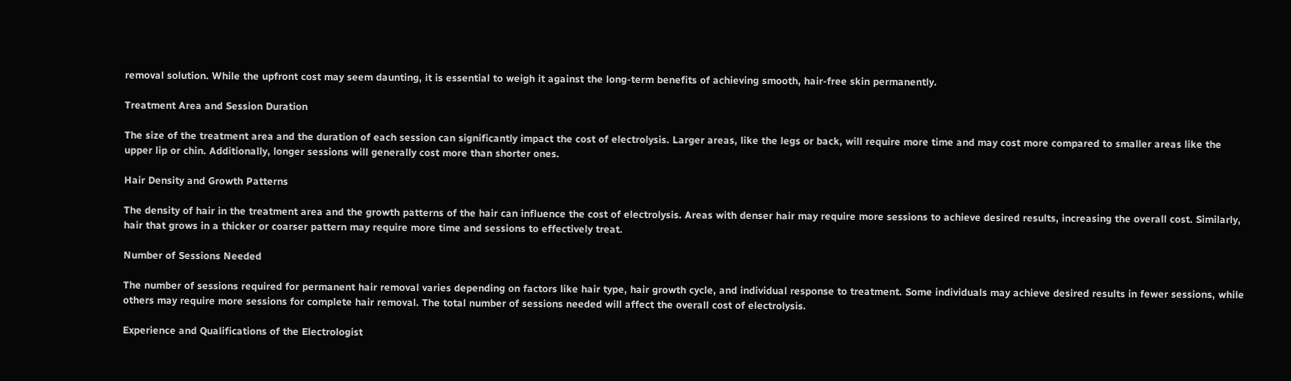removal solution. While the upfront cost may seem daunting, it is essential to weigh it against the long-term benefits of achieving smooth, hair-free skin permanently.

Treatment Area and Session Duration

The size of the treatment area and the duration of each session can significantly impact the cost of electrolysis. Larger areas, like the legs or back, will require more time and may cost more compared to smaller areas like the upper lip or chin. Additionally, longer sessions will generally cost more than shorter ones.

Hair Density and Growth Patterns

The density of hair in the treatment area and the growth patterns of the hair can influence the cost of electrolysis. Areas with denser hair may require more sessions to achieve desired results, increasing the overall cost. Similarly, hair that grows in a thicker or coarser pattern may require more time and sessions to effectively treat.

Number of Sessions Needed

The number of sessions required for permanent hair removal varies depending on factors like hair type, hair growth cycle, and individual response to treatment. Some individuals may achieve desired results in fewer sessions, while others may require more sessions for complete hair removal. The total number of sessions needed will affect the overall cost of electrolysis.

Experience and Qualifications of the Electrologist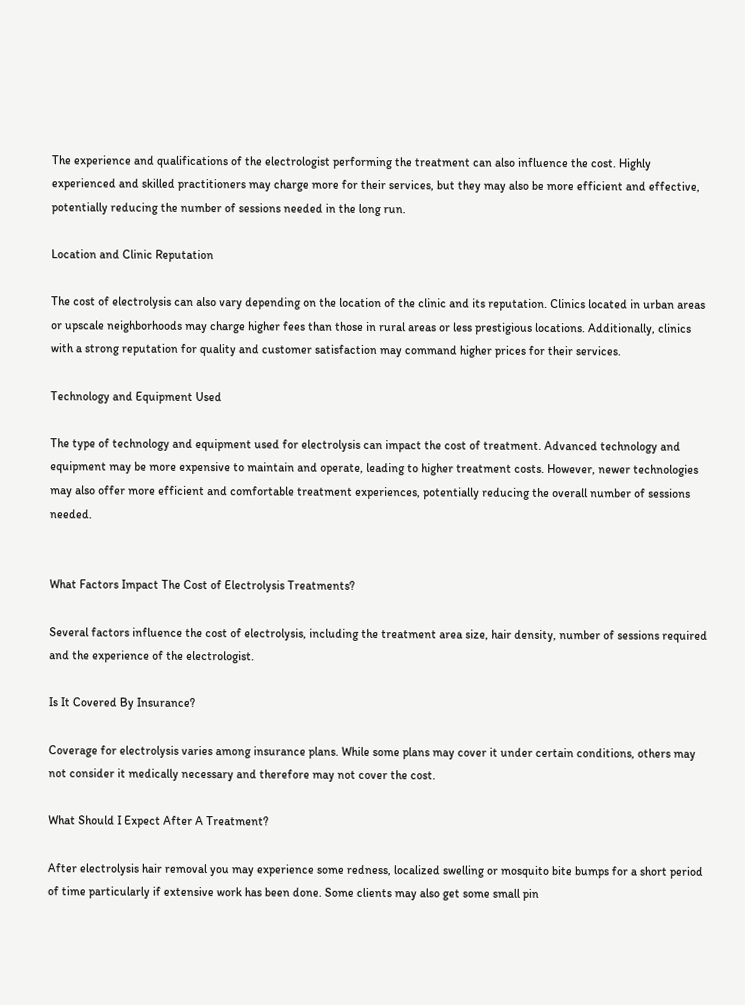The experience and qualifications of the electrologist performing the treatment can also influence the cost. Highly experienced and skilled practitioners may charge more for their services, but they may also be more efficient and effective, potentially reducing the number of sessions needed in the long run.

Location and Clinic Reputation

The cost of electrolysis can also vary depending on the location of the clinic and its reputation. Clinics located in urban areas or upscale neighborhoods may charge higher fees than those in rural areas or less prestigious locations. Additionally, clinics with a strong reputation for quality and customer satisfaction may command higher prices for their services.

Technology and Equipment Used

The type of technology and equipment used for electrolysis can impact the cost of treatment. Advanced technology and equipment may be more expensive to maintain and operate, leading to higher treatment costs. However, newer technologies may also offer more efficient and comfortable treatment experiences, potentially reducing the overall number of sessions needed.


What Factors Impact The Cost of Electrolysis Treatments?

Several factors influence the cost of electrolysis, including the treatment area size, hair density, number of sessions required and the experience of the electrologist.

Is It Covered By Insurance?

Coverage for electrolysis varies among insurance plans. While some plans may cover it under certain conditions, others may not consider it medically necessary and therefore may not cover the cost.

What Should I Expect After A Treatment?

After electrolysis hair removal you may experience some redness, localized swelling or mosquito bite bumps for a short period of time particularly if extensive work has been done. Some clients may also get some small pin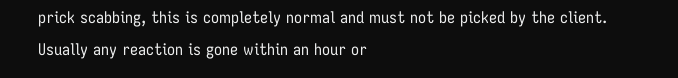prick scabbing, this is completely normal and must not be picked by the client. Usually any reaction is gone within an hour or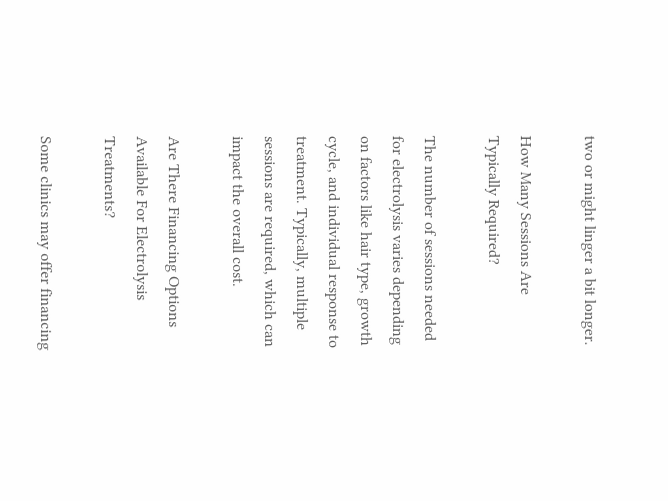two or might linger a bit longer.

How Many Sessions Are Typically Required?

The number of sessions needed for electrolysis varies depending on factors like hair type, growth cycle, and individual response to treatment. Typically, multiple sessions are required, which can impact the overall cost.

Are There Financing Options Available For Electrolysis Treatments?

Some clinics may offer financing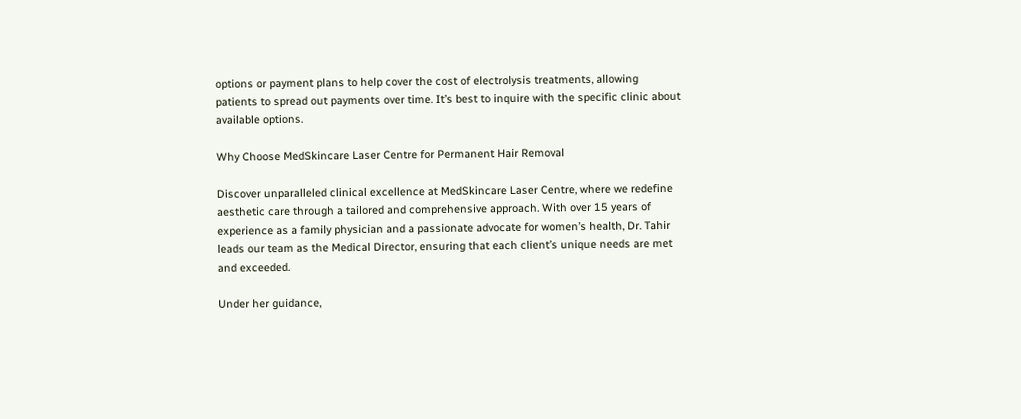options or payment plans to help cover the cost of electrolysis treatments, allowing patients to spread out payments over time. It’s best to inquire with the specific clinic about available options.

Why Choose MedSkincare Laser Centre for Permanent Hair Removal

Discover unparalleled clinical excellence at MedSkincare Laser Centre, where we redefine aesthetic care through a tailored and comprehensive approach. With over 15 years of experience as a family physician and a passionate advocate for women’s health, Dr. Tahir leads our team as the Medical Director, ensuring that each client’s unique needs are met and exceeded.

Under her guidance,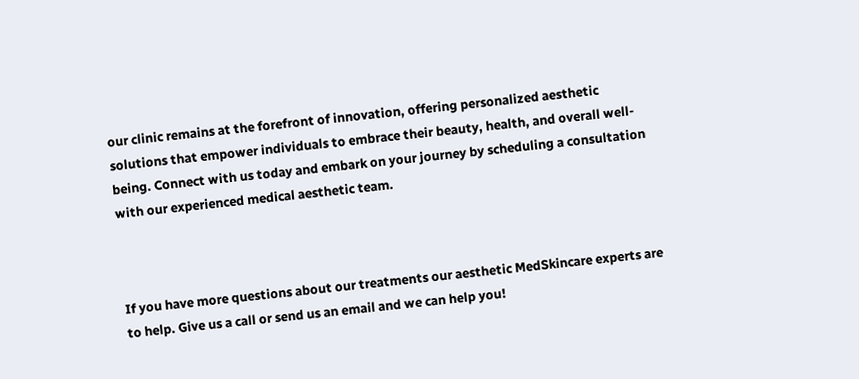our clinic remains at the forefront of innovation, offering personalized aesthetic solutions that empower individuals to embrace their beauty, health, and overall well-being. Connect with us today and embark on your journey by scheduling a consultation with our experienced medical aesthetic team.



If you have more questions about our treatments our aesthetic MedSkincare experts are to help. Give us a call or send us an email and we can help you!